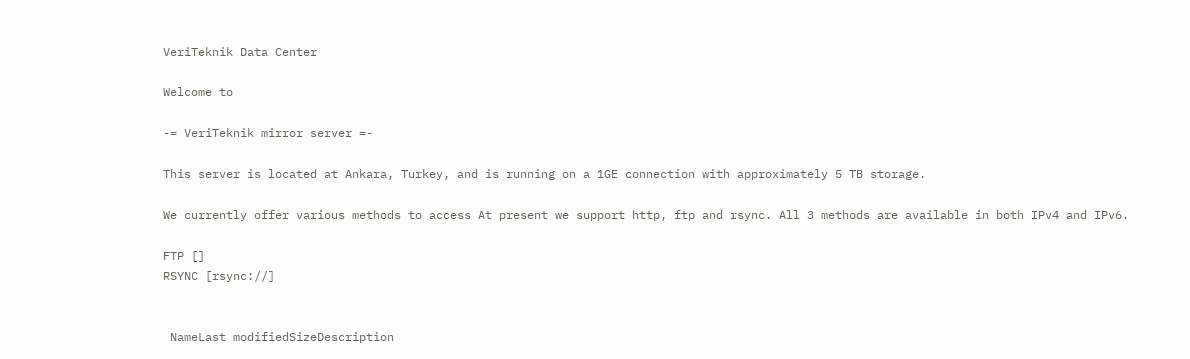VeriTeknik Data Center

Welcome to

-= VeriTeknik mirror server =-

This server is located at Ankara, Turkey, and is running on a 1GE connection with approximately 5 TB storage.

We currently offer various methods to access At present we support http, ftp and rsync. All 3 methods are available in both IPv4 and IPv6.

FTP []
RSYNC [rsync://]


 NameLast modifiedSizeDescription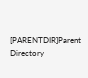[PARENTDIR]Parent Directory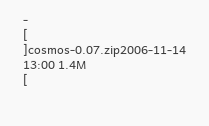-
[   ]cosmos-0.07.zip2006-11-14 13:00 1.4M
[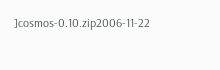]cosmos-0.10.zip2006-11-22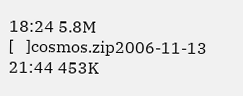18:24 5.8M
[   ]cosmos.zip2006-11-13 21:44 453K